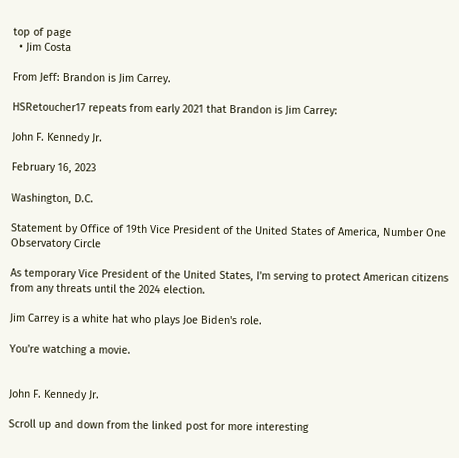top of page
  • Jim Costa

From Jeff: Brandon is Jim Carrey.

HSRetoucher17 repeats from early 2021 that Brandon is Jim Carrey:

John F. Kennedy Jr.

February 16, 2023

Washington, D.C.

Statement by Office of 19th Vice President of the United States of America, Number One Observatory Circle

As temporary Vice President of the United States, I'm serving to protect American citizens from any threats until the 2024 election.

Jim Carrey is a white hat who plays Joe Biden's role.

You're watching a movie.


John F. Kennedy Jr.

Scroll up and down from the linked post for more interesting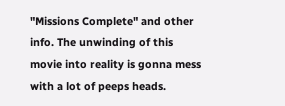"Missions Complete" and other info. The unwinding of this movie into reality is gonna mess with a lot of peeps heads.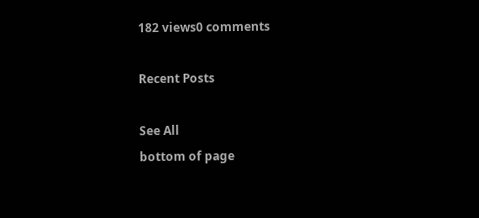182 views0 comments

Recent Posts

See All
bottom of page